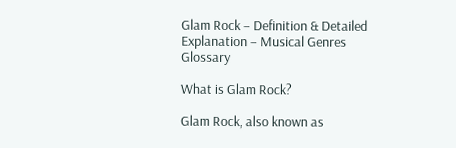Glam Rock – Definition & Detailed Explanation – Musical Genres Glossary

What is Glam Rock?

Glam Rock, also known as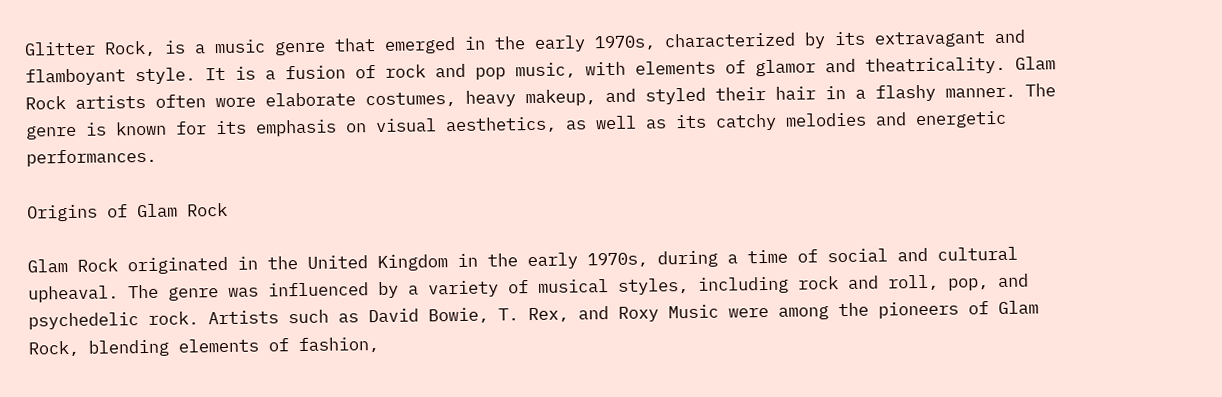Glitter Rock, is a music genre that emerged in the early 1970s, characterized by its extravagant and flamboyant style. It is a fusion of rock and pop music, with elements of glamor and theatricality. Glam Rock artists often wore elaborate costumes, heavy makeup, and styled their hair in a flashy manner. The genre is known for its emphasis on visual aesthetics, as well as its catchy melodies and energetic performances.

Origins of Glam Rock

Glam Rock originated in the United Kingdom in the early 1970s, during a time of social and cultural upheaval. The genre was influenced by a variety of musical styles, including rock and roll, pop, and psychedelic rock. Artists such as David Bowie, T. Rex, and Roxy Music were among the pioneers of Glam Rock, blending elements of fashion,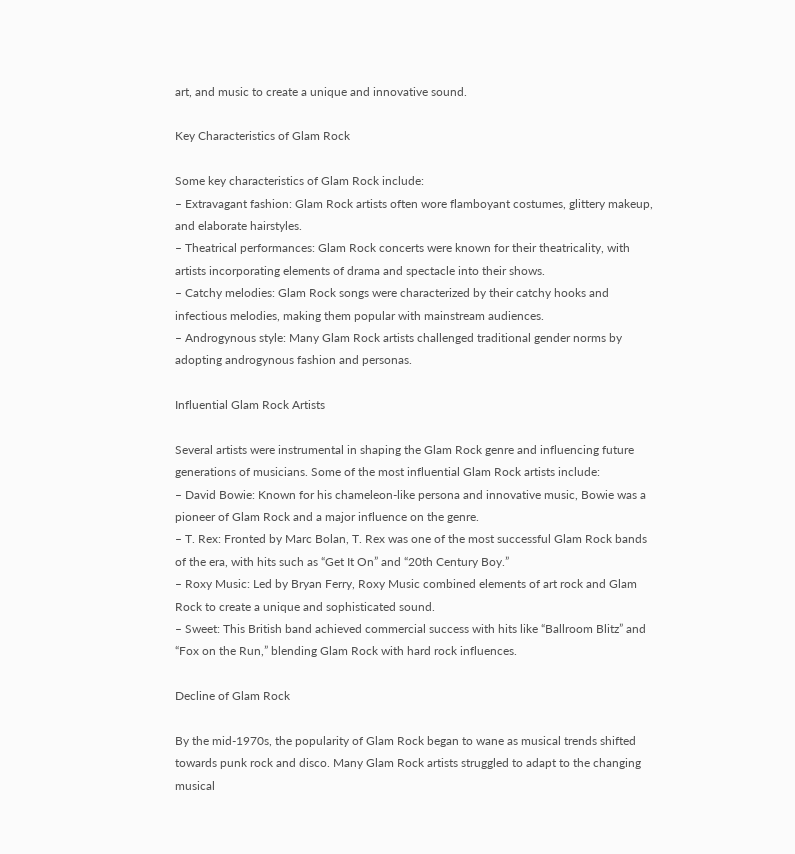art, and music to create a unique and innovative sound.

Key Characteristics of Glam Rock

Some key characteristics of Glam Rock include:
– Extravagant fashion: Glam Rock artists often wore flamboyant costumes, glittery makeup, and elaborate hairstyles.
– Theatrical performances: Glam Rock concerts were known for their theatricality, with artists incorporating elements of drama and spectacle into their shows.
– Catchy melodies: Glam Rock songs were characterized by their catchy hooks and infectious melodies, making them popular with mainstream audiences.
– Androgynous style: Many Glam Rock artists challenged traditional gender norms by adopting androgynous fashion and personas.

Influential Glam Rock Artists

Several artists were instrumental in shaping the Glam Rock genre and influencing future generations of musicians. Some of the most influential Glam Rock artists include:
– David Bowie: Known for his chameleon-like persona and innovative music, Bowie was a pioneer of Glam Rock and a major influence on the genre.
– T. Rex: Fronted by Marc Bolan, T. Rex was one of the most successful Glam Rock bands of the era, with hits such as “Get It On” and “20th Century Boy.”
– Roxy Music: Led by Bryan Ferry, Roxy Music combined elements of art rock and Glam Rock to create a unique and sophisticated sound.
– Sweet: This British band achieved commercial success with hits like “Ballroom Blitz” and “Fox on the Run,” blending Glam Rock with hard rock influences.

Decline of Glam Rock

By the mid-1970s, the popularity of Glam Rock began to wane as musical trends shifted towards punk rock and disco. Many Glam Rock artists struggled to adapt to the changing musical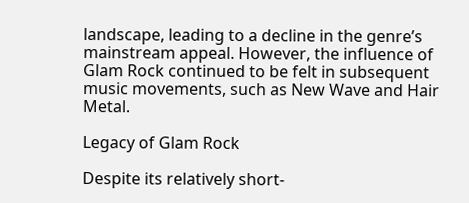landscape, leading to a decline in the genre’s mainstream appeal. However, the influence of Glam Rock continued to be felt in subsequent music movements, such as New Wave and Hair Metal.

Legacy of Glam Rock

Despite its relatively short-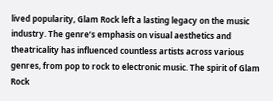lived popularity, Glam Rock left a lasting legacy on the music industry. The genre’s emphasis on visual aesthetics and theatricality has influenced countless artists across various genres, from pop to rock to electronic music. The spirit of Glam Rock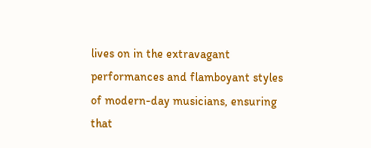lives on in the extravagant performances and flamboyant styles of modern-day musicians, ensuring that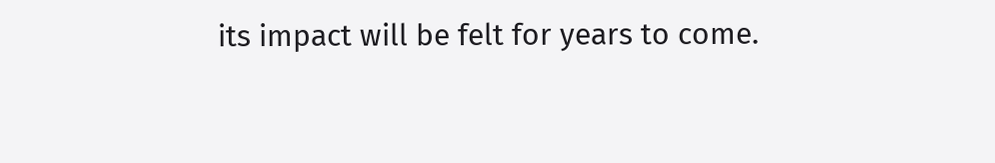its impact will be felt for years to come.